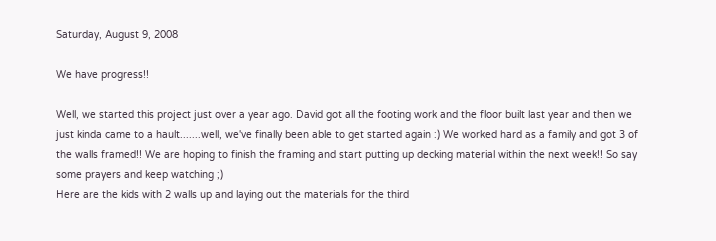Saturday, August 9, 2008

We have progress!!

Well, we started this project just over a year ago. David got all the footing work and the floor built last year and then we just kinda came to a hault.......well, we've finally been able to get started again :) We worked hard as a family and got 3 of the walls framed!! We are hoping to finish the framing and start putting up decking material within the next week!! So say some prayers and keep watching ;)
Here are the kids with 2 walls up and laying out the materials for the third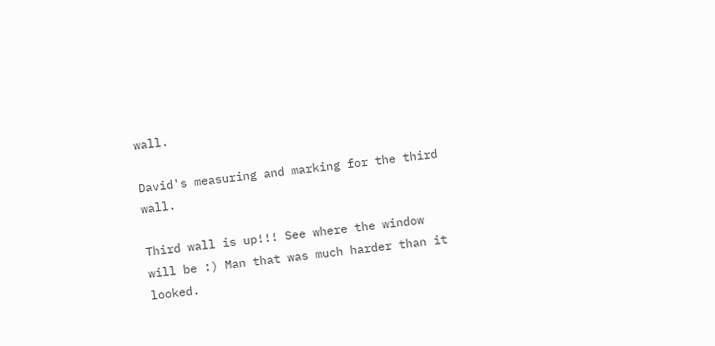wall.

David's measuring and marking for the third wall.

Third wall is up!!! See where the window will be :) Man that was much harder than it looked.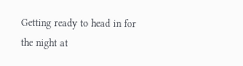Getting ready to head in for the night at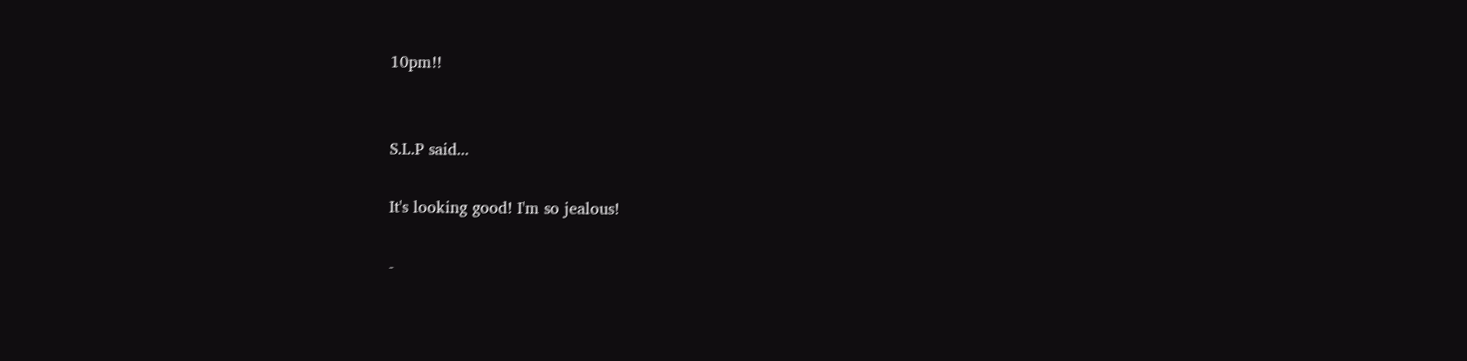10pm!!


S.L.P said...

It's looking good! I'm so jealous!

-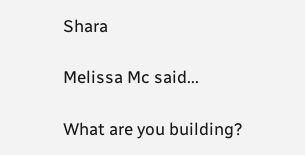Shara

Melissa Mc said...

What are you building?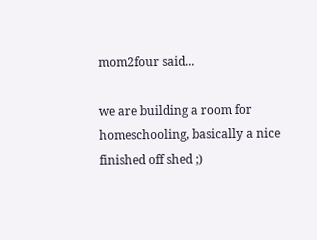mom2four said...

we are building a room for homeschooling, basically a nice finished off shed ;)